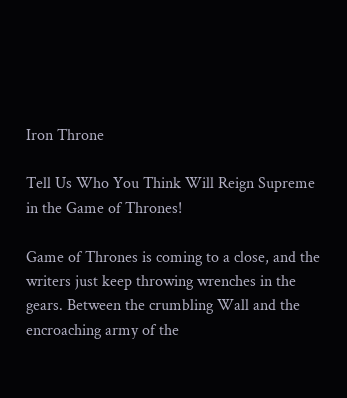Iron Throne

Tell Us Who You Think Will Reign Supreme in the Game of Thrones!

Game of Thrones is coming to a close, and the writers just keep throwing wrenches in the gears. Between the crumbling Wall and the encroaching army of the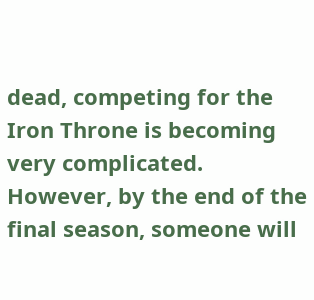dead, competing for the Iron Throne is becoming very complicated. However, by the end of the final season, someone will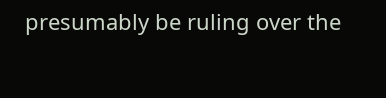presumably be ruling over the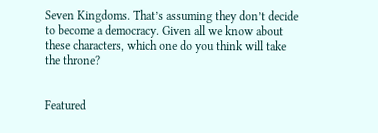Seven Kingdoms. That’s assuming they don’t decide to become a democracy. Given all we know about these characters, which one do you think will take the throne?


Featured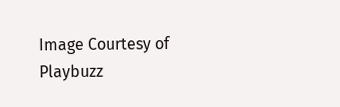Image Courtesy of Playbuzz